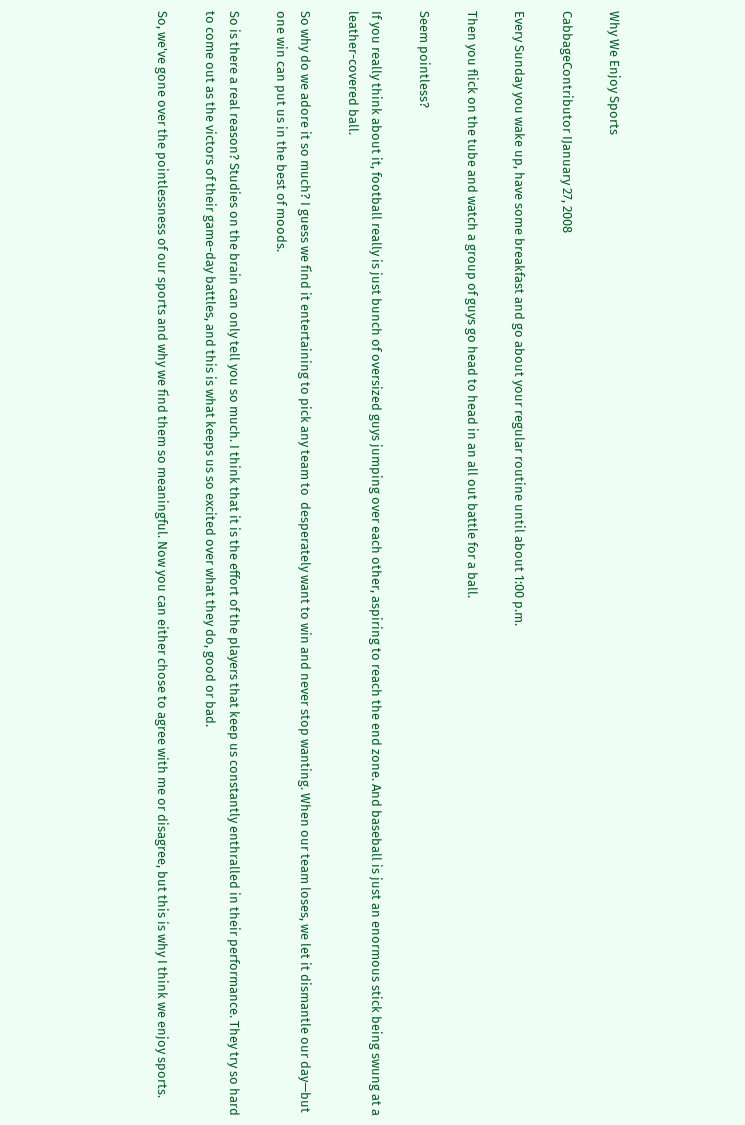Why We Enjoy Sports

CabbageContributor IJanuary 27, 2008

Every Sunday you wake up, have some breakfast and go about your regular routine until about 1:00 p.m.

Then you flick on the tube and watch a group of guys go head to head in an all out battle for a ball.

Seem pointless?

If you really think about it, football really is just bunch of oversized guys jumping over each other, aspiring to reach the end zone. And baseball is just an enormous stick being swung at a leather-covered ball.

So why do we adore it so much? I guess we find it entertaining to pick any team to  desperately want to win and never stop wanting. When our team loses, we let it dismantle our day—but one win can put us in the best of moods.

So is there a real reason? Studies on the brain can only tell you so much. I think that it is the effort of the players that keep us constantly enthralled in their performance. They try so hard to come out as the victors of their game-day battles, and this is what keeps us so excited over what they do, good or bad.

So, we've gone over the pointlessness of our sports and why we find them so meaningful. Now you can either chose to agree with me or disagree, but this is why I think we enjoy sports.